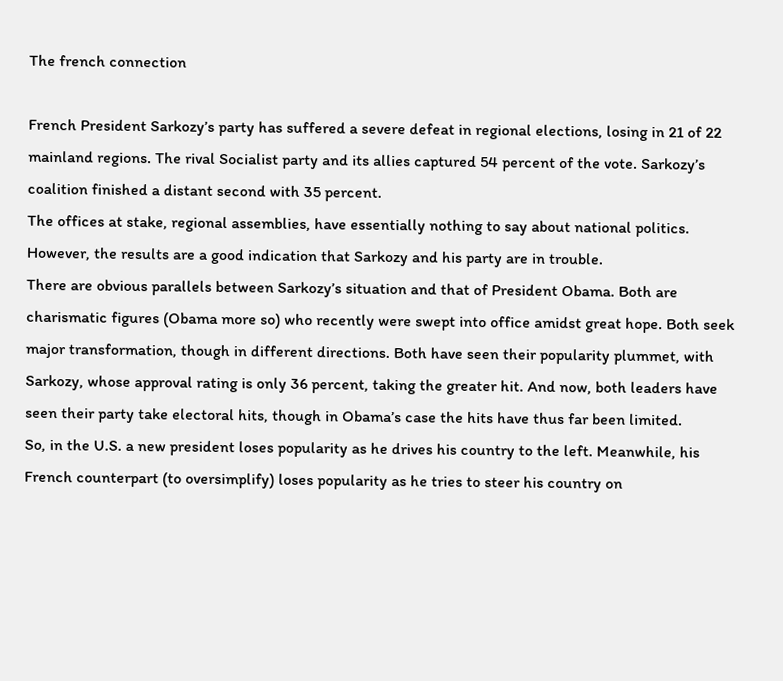The french connection

French President Sarkozy’s party has suffered a severe defeat in regional elections, losing in 21 of 22 mainland regions. The rival Socialist party and its allies captured 54 percent of the vote. Sarkozy’s coalition finished a distant second with 35 percent.
The offices at stake, regional assemblies, have essentially nothing to say about national politics. However, the results are a good indication that Sarkozy and his party are in trouble.
There are obvious parallels between Sarkozy’s situation and that of President Obama. Both are charismatic figures (Obama more so) who recently were swept into office amidst great hope. Both seek major transformation, though in different directions. Both have seen their popularity plummet, with Sarkozy, whose approval rating is only 36 percent, taking the greater hit. And now, both leaders have seen their party take electoral hits, though in Obama’s case the hits have thus far been limited.
So, in the U.S. a new president loses popularity as he drives his country to the left. Meanwhile, his French counterpart (to oversimplify) loses popularity as he tries to steer his country on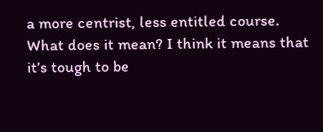a more centrist, less entitled course.
What does it mean? I think it means that it’s tough to be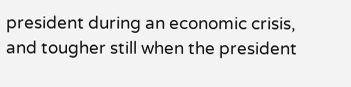president during an economic crisis, and tougher still when the president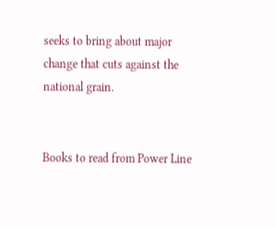seeks to bring about major change that cuts against the national grain.


Books to read from Power Line